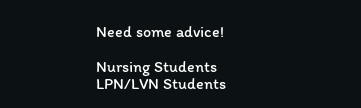Need some advice!

Nursing Students LPN/LVN Students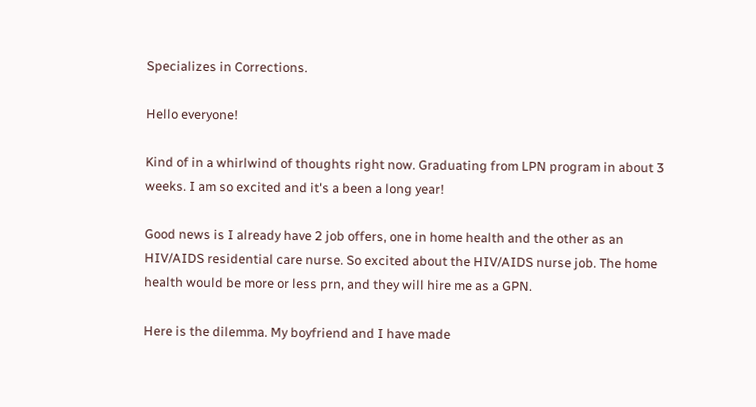Specializes in Corrections.

Hello everyone!

Kind of in a whirlwind of thoughts right now. Graduating from LPN program in about 3 weeks. I am so excited and it's a been a long year!

Good news is I already have 2 job offers, one in home health and the other as an HIV/AIDS residential care nurse. So excited about the HIV/AIDS nurse job. The home health would be more or less prn, and they will hire me as a GPN.

Here is the dilemma. My boyfriend and I have made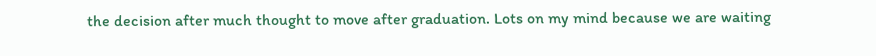the decision after much thought to move after graduation. Lots on my mind because we are waiting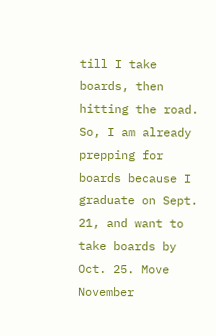till I take boards, then hitting the road. So, I am already prepping for boards because I graduate on Sept. 21, and want to take boards by Oct. 25. Move November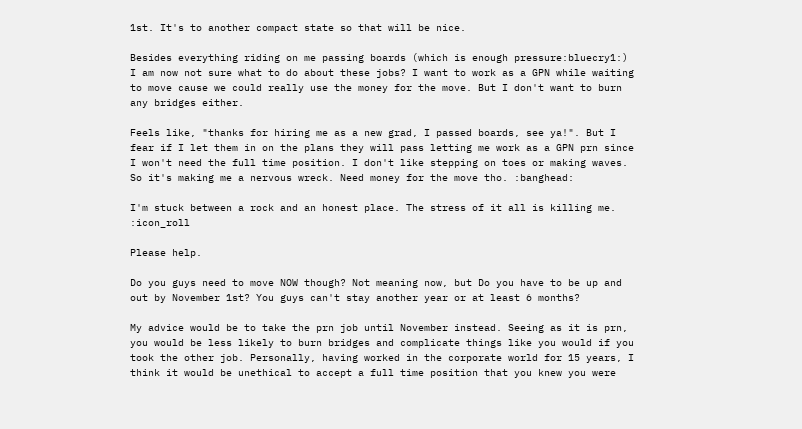1st. It's to another compact state so that will be nice.

Besides everything riding on me passing boards (which is enough pressure:bluecry1:) I am now not sure what to do about these jobs? I want to work as a GPN while waiting to move cause we could really use the money for the move. But I don't want to burn any bridges either.

Feels like, "thanks for hiring me as a new grad, I passed boards, see ya!". But I fear if I let them in on the plans they will pass letting me work as a GPN prn since I won't need the full time position. I don't like stepping on toes or making waves. So it's making me a nervous wreck. Need money for the move tho. :banghead:

I'm stuck between a rock and an honest place. The stress of it all is killing me. :icon_roll

Please help.

Do you guys need to move NOW though? Not meaning now, but Do you have to be up and out by November 1st? You guys can't stay another year or at least 6 months?

My advice would be to take the prn job until November instead. Seeing as it is prn, you would be less likely to burn bridges and complicate things like you would if you took the other job. Personally, having worked in the corporate world for 15 years, I think it would be unethical to accept a full time position that you knew you were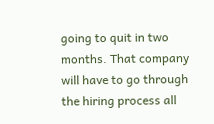going to quit in two months. That company will have to go through the hiring process all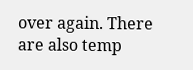over again. There are also temp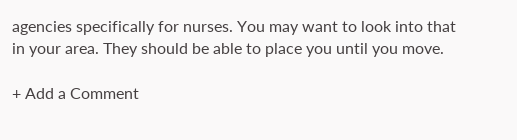agencies specifically for nurses. You may want to look into that in your area. They should be able to place you until you move.

+ Add a Comment